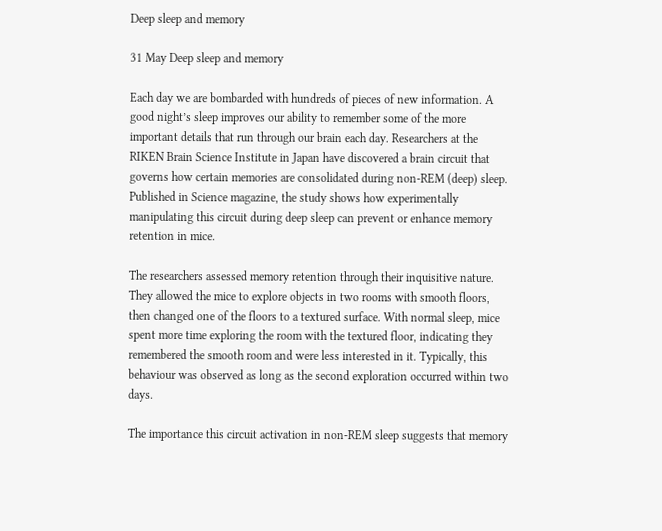Deep sleep and memory

31 May Deep sleep and memory

Each day we are bombarded with hundreds of pieces of new information. A good night’s sleep improves our ability to remember some of the more important details that run through our brain each day. Researchers at the RIKEN Brain Science Institute in Japan have discovered a brain circuit that governs how certain memories are consolidated during non-REM (deep) sleep. Published in Science magazine, the study shows how experimentally manipulating this circuit during deep sleep can prevent or enhance memory retention in mice.

The researchers assessed memory retention through their inquisitive nature. They allowed the mice to explore objects in two rooms with smooth floors, then changed one of the floors to a textured surface. With normal sleep, mice spent more time exploring the room with the textured floor, indicating they remembered the smooth room and were less interested in it. Typically, this behaviour was observed as long as the second exploration occurred within two days.

The importance this circuit activation in non-REM sleep suggests that memory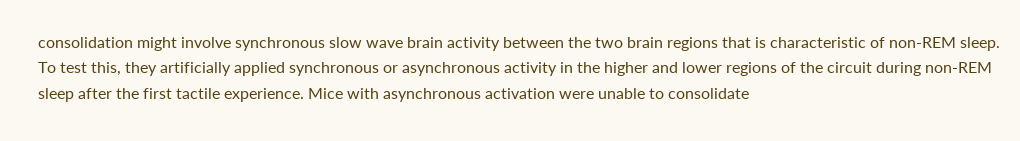consolidation might involve synchronous slow wave brain activity between the two brain regions that is characteristic of non-REM sleep. To test this, they artificially applied synchronous or asynchronous activity in the higher and lower regions of the circuit during non-REM sleep after the first tactile experience. Mice with asynchronous activation were unable to consolidate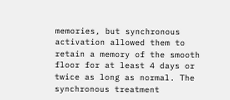memories, but synchronous activation allowed them to retain a memory of the smooth floor for at least 4 days or twice as long as normal. The synchronous treatment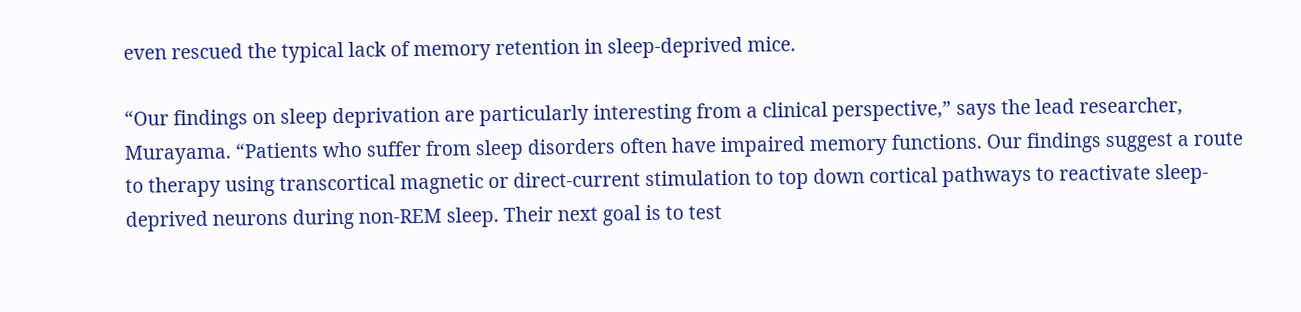even rescued the typical lack of memory retention in sleep-deprived mice.

“Our findings on sleep deprivation are particularly interesting from a clinical perspective,” says the lead researcher, Murayama. “Patients who suffer from sleep disorders often have impaired memory functions. Our findings suggest a route to therapy using transcortical magnetic or direct-current stimulation to top down cortical pathways to reactivate sleep-deprived neurons during non-REM sleep. Their next goal is to test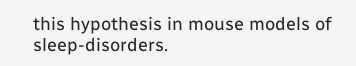this hypothesis in mouse models of sleep-disorders.